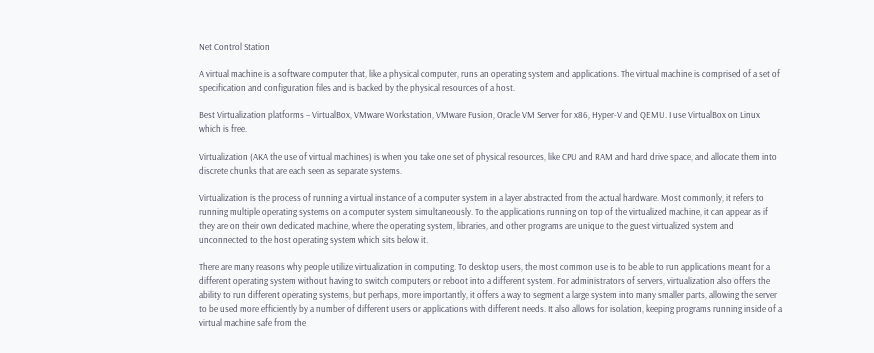Net Control Station

A virtual machine is a software computer that, like a physical computer, runs an operating system and applications. The virtual machine is comprised of a set of specification and configuration files and is backed by the physical resources of a host.

Best Virtualization platforms – VirtualBox, VMware Workstation, VMware Fusion, Oracle VM Server for x86, Hyper‑V and QEMU. I use VirtualBox on Linux which is free.

Virtualization (AKA the use of virtual machines) is when you take one set of physical resources, like CPU and RAM and hard drive space, and allocate them into discrete chunks that are each seen as separate systems.

Virtualization is the process of running a virtual instance of a computer system in a layer abstracted from the actual hardware. Most commonly, it refers to running multiple operating systems on a computer system simultaneously. To the applications running on top of the virtualized machine, it can appear as if they are on their own dedicated machine, where the operating system, libraries, and other programs are unique to the guest virtualized system and unconnected to the host operating system which sits below it.

There are many reasons why people utilize virtualization in computing. To desktop users, the most common use is to be able to run applications meant for a different operating system without having to switch computers or reboot into a different system. For administrators of servers, virtualization also offers the ability to run different operating systems, but perhaps, more importantly, it offers a way to segment a large system into many smaller parts, allowing the server to be used more efficiently by a number of different users or applications with different needs. It also allows for isolation, keeping programs running inside of a virtual machine safe from the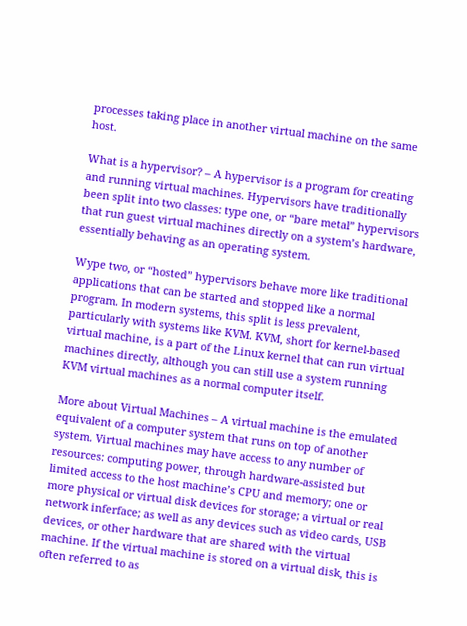processes taking place in another virtual machine on the same host.

What is a hypervisor? – A hypervisor is a program for creating and running virtual machines. Hypervisors have traditionally been split into two classes: type one, or “bare metal” hypervisors that run guest virtual machines directly on a system’s hardware, essentially behaving as an operating system.

Wype two, or “hosted” hypervisors behave more like traditional applications that can be started and stopped like a normal program. In modern systems, this split is less prevalent, particularly with systems like KVM. KVM, short for kernel-based virtual machine, is a part of the Linux kernel that can run virtual machines directly, although you can still use a system running KVM virtual machines as a normal computer itself.

More about Virtual Machines – A virtual machine is the emulated equivalent of a computer system that runs on top of another system. Virtual machines may have access to any number of resources: computing power, through hardware-assisted but limited access to the host machine’s CPU and memory; one or more physical or virtual disk devices for storage; a virtual or real network inferface; as well as any devices such as video cards, USB devices, or other hardware that are shared with the virtual machine. If the virtual machine is stored on a virtual disk, this is often referred to as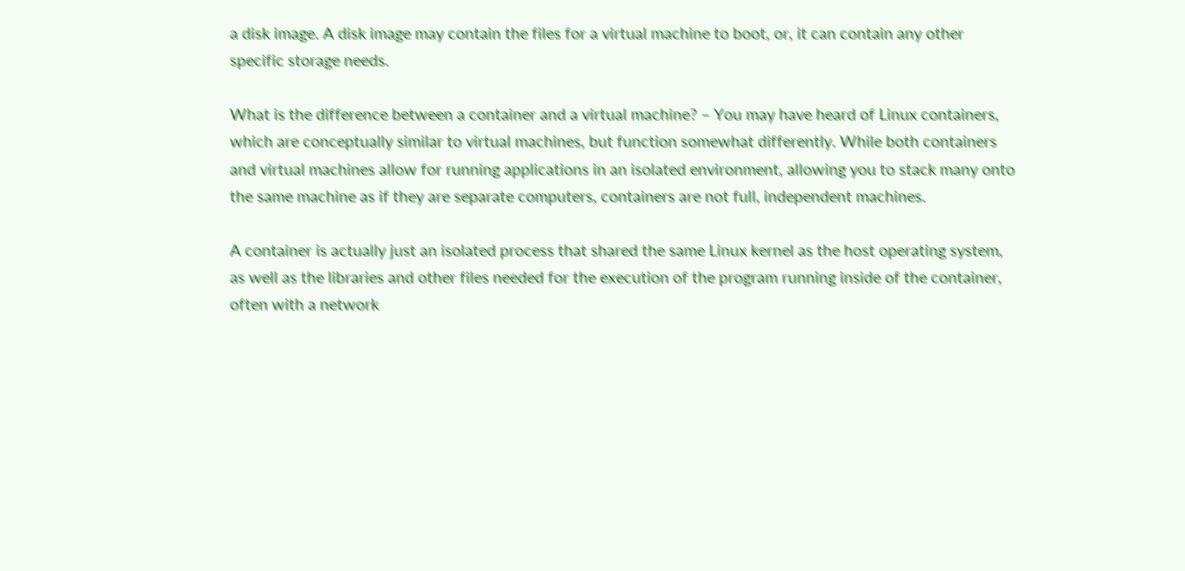a disk image. A disk image may contain the files for a virtual machine to boot, or, it can contain any other specific storage needs.

What is the difference between a container and a virtual machine? – You may have heard of Linux containers, which are conceptually similar to virtual machines, but function somewhat differently. While both containers and virtual machines allow for running applications in an isolated environment, allowing you to stack many onto the same machine as if they are separate computers, containers are not full, independent machines.

A container is actually just an isolated process that shared the same Linux kernel as the host operating system, as well as the libraries and other files needed for the execution of the program running inside of the container, often with a network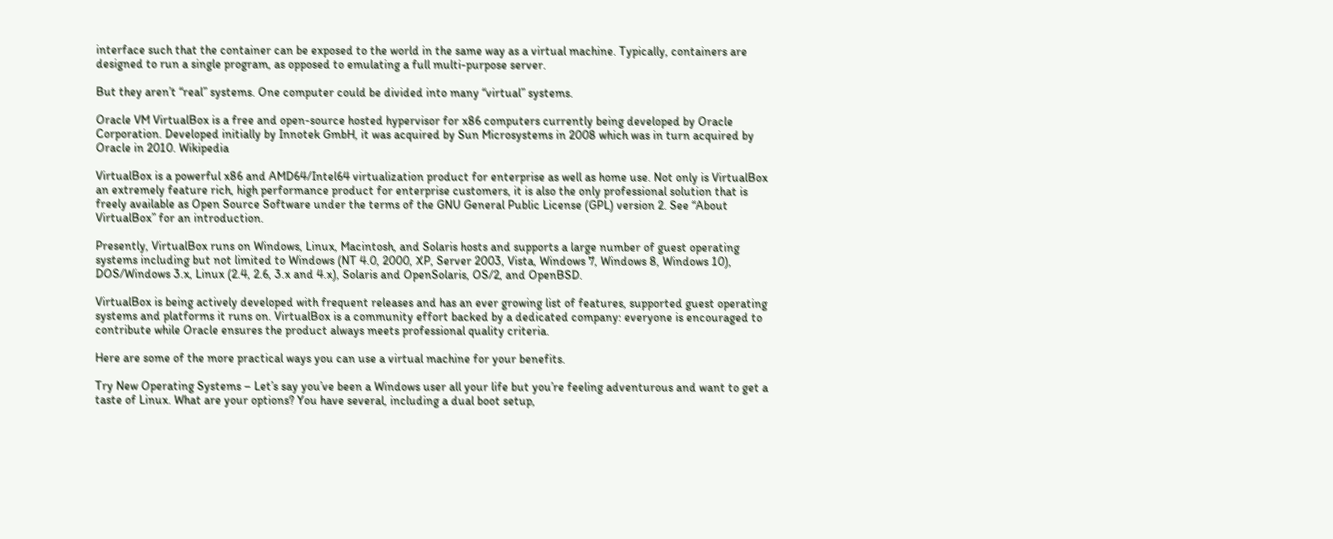interface such that the container can be exposed to the world in the same way as a virtual machine. Typically, containers are designed to run a single program, as opposed to emulating a full multi-purpose server.

But they aren’t “real” systems. One computer could be divided into many “virtual” systems.

Oracle VM VirtualBox is a free and open-source hosted hypervisor for x86 computers currently being developed by Oracle Corporation. Developed initially by Innotek GmbH, it was acquired by Sun Microsystems in 2008 which was in turn acquired by Oracle in 2010. Wikipedia

VirtualBox is a powerful x86 and AMD64/Intel64 virtualization product for enterprise as well as home use. Not only is VirtualBox an extremely feature rich, high performance product for enterprise customers, it is also the only professional solution that is freely available as Open Source Software under the terms of the GNU General Public License (GPL) version 2. See “About VirtualBox” for an introduction.

Presently, VirtualBox runs on Windows, Linux, Macintosh, and Solaris hosts and supports a large number of guest operating systems including but not limited to Windows (NT 4.0, 2000, XP, Server 2003, Vista, Windows 7, Windows 8, Windows 10), DOS/Windows 3.x, Linux (2.4, 2.6, 3.x and 4.x), Solaris and OpenSolaris, OS/2, and OpenBSD.

VirtualBox is being actively developed with frequent releases and has an ever growing list of features, supported guest operating systems and platforms it runs on. VirtualBox is a community effort backed by a dedicated company: everyone is encouraged to contribute while Oracle ensures the product always meets professional quality criteria.

Here are some of the more practical ways you can use a virtual machine for your benefits.

Try New Operating Systems – Let’s say you’ve been a Windows user all your life but you’re feeling adventurous and want to get a taste of Linux. What are your options? You have several, including a dual boot setup,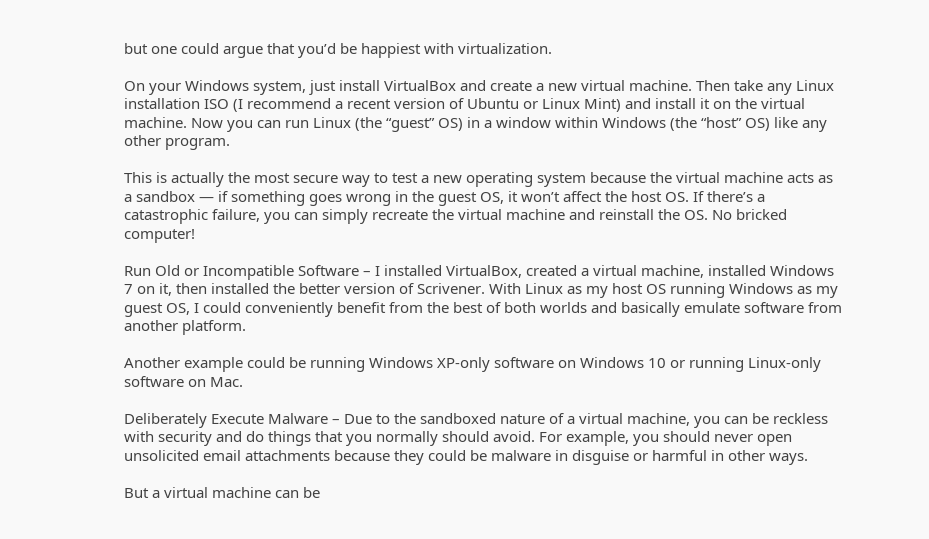but one could argue that you’d be happiest with virtualization.

On your Windows system, just install VirtualBox and create a new virtual machine. Then take any Linux installation ISO (I recommend a recent version of Ubuntu or Linux Mint) and install it on the virtual machine. Now you can run Linux (the “guest” OS) in a window within Windows (the “host” OS) like any other program.

This is actually the most secure way to test a new operating system because the virtual machine acts as a sandbox — if something goes wrong in the guest OS, it won’t affect the host OS. If there’s a catastrophic failure, you can simply recreate the virtual machine and reinstall the OS. No bricked computer!

Run Old or Incompatible Software – I installed VirtualBox, created a virtual machine, installed Windows 7 on it, then installed the better version of Scrivener. With Linux as my host OS running Windows as my guest OS, I could conveniently benefit from the best of both worlds and basically emulate software from another platform.

Another example could be running Windows XP-only software on Windows 10 or running Linux-only software on Mac.

Deliberately Execute Malware – Due to the sandboxed nature of a virtual machine, you can be reckless with security and do things that you normally should avoid. For example, you should never open unsolicited email attachments because they could be malware in disguise or harmful in other ways.

But a virtual machine can be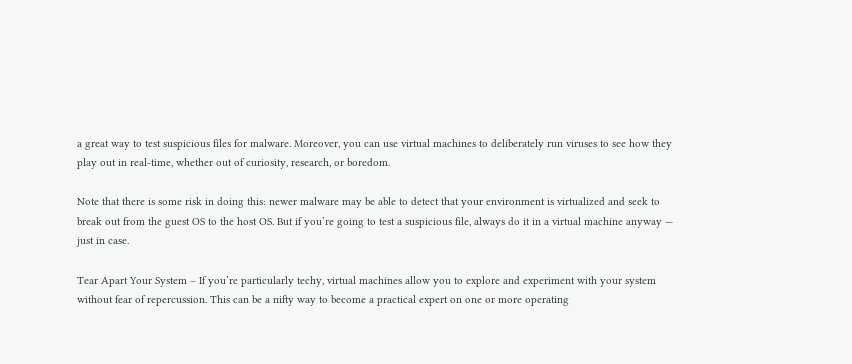a great way to test suspicious files for malware. Moreover, you can use virtual machines to deliberately run viruses to see how they play out in real-time, whether out of curiosity, research, or boredom.

Note that there is some risk in doing this: newer malware may be able to detect that your environment is virtualized and seek to break out from the guest OS to the host OS. But if you’re going to test a suspicious file, always do it in a virtual machine anyway — just in case.

Tear Apart Your System – If you’re particularly techy, virtual machines allow you to explore and experiment with your system without fear of repercussion. This can be a nifty way to become a practical expert on one or more operating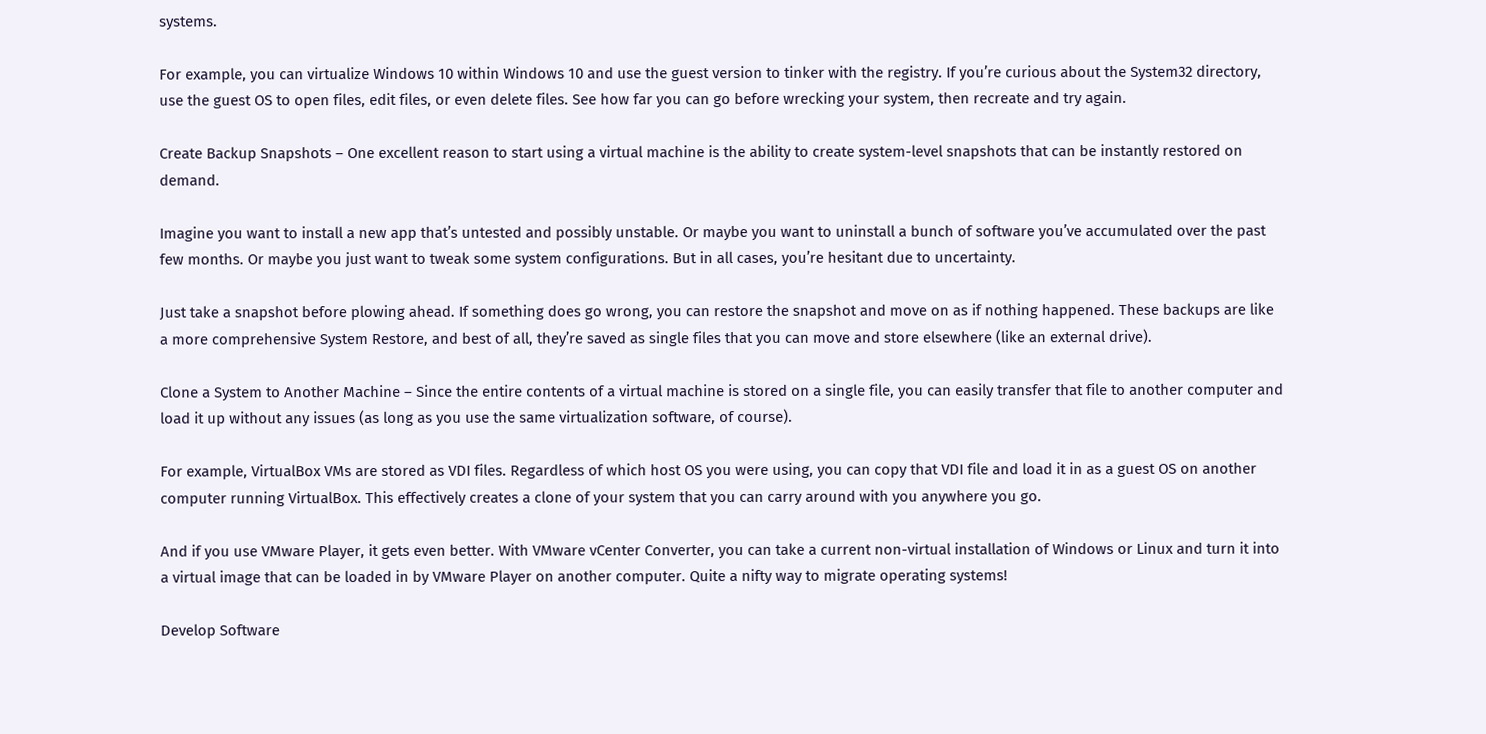systems.

For example, you can virtualize Windows 10 within Windows 10 and use the guest version to tinker with the registry. If you’re curious about the System32 directory, use the guest OS to open files, edit files, or even delete files. See how far you can go before wrecking your system, then recreate and try again.

Create Backup Snapshots – One excellent reason to start using a virtual machine is the ability to create system-level snapshots that can be instantly restored on demand.

Imagine you want to install a new app that’s untested and possibly unstable. Or maybe you want to uninstall a bunch of software you’ve accumulated over the past few months. Or maybe you just want to tweak some system configurations. But in all cases, you’re hesitant due to uncertainty.

Just take a snapshot before plowing ahead. If something does go wrong, you can restore the snapshot and move on as if nothing happened. These backups are like a more comprehensive System Restore, and best of all, they’re saved as single files that you can move and store elsewhere (like an external drive).

Clone a System to Another Machine – Since the entire contents of a virtual machine is stored on a single file, you can easily transfer that file to another computer and load it up without any issues (as long as you use the same virtualization software, of course).

For example, VirtualBox VMs are stored as VDI files. Regardless of which host OS you were using, you can copy that VDI file and load it in as a guest OS on another computer running VirtualBox. This effectively creates a clone of your system that you can carry around with you anywhere you go.

And if you use VMware Player, it gets even better. With VMware vCenter Converter, you can take a current non-virtual installation of Windows or Linux and turn it into a virtual image that can be loaded in by VMware Player on another computer. Quite a nifty way to migrate operating systems!

Develop Software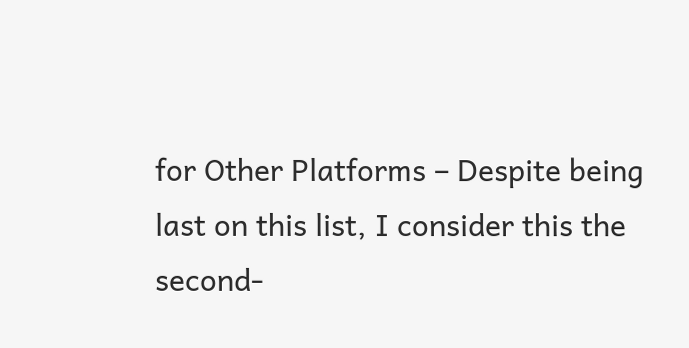for Other Platforms – Despite being last on this list, I consider this the second-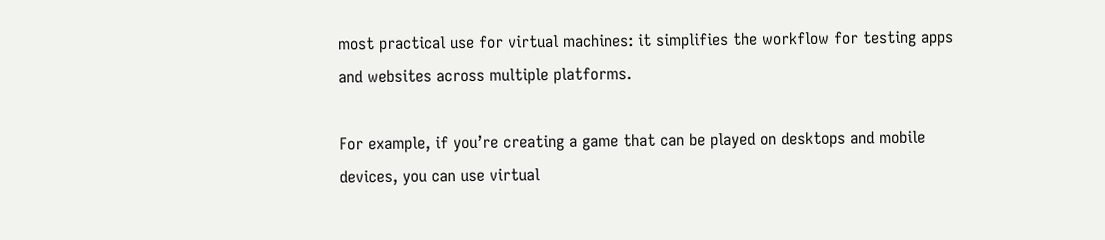most practical use for virtual machines: it simplifies the workflow for testing apps and websites across multiple platforms.

For example, if you’re creating a game that can be played on desktops and mobile devices, you can use virtual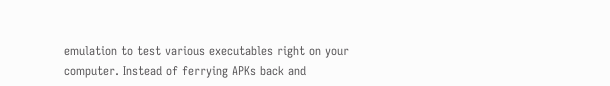emulation to test various executables right on your computer. Instead of ferrying APKs back and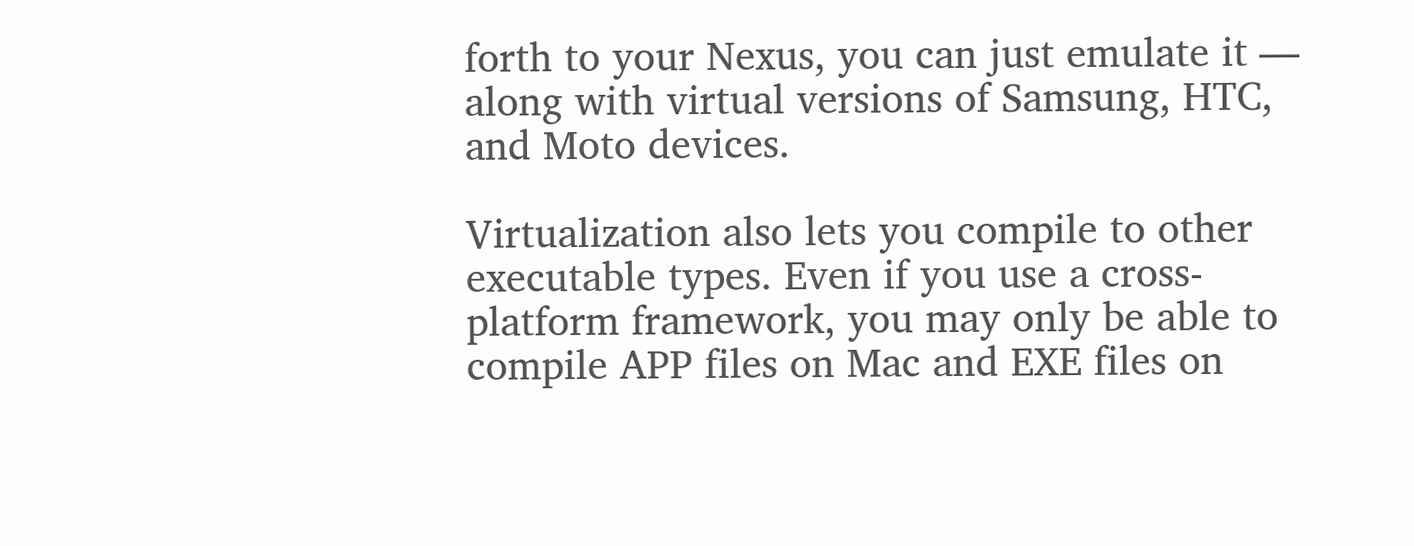forth to your Nexus, you can just emulate it — along with virtual versions of Samsung, HTC, and Moto devices.

Virtualization also lets you compile to other executable types. Even if you use a cross-platform framework, you may only be able to compile APP files on Mac and EXE files on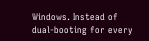Windows. Instead of dual-booting for every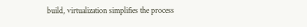build, virtualization simplifies the process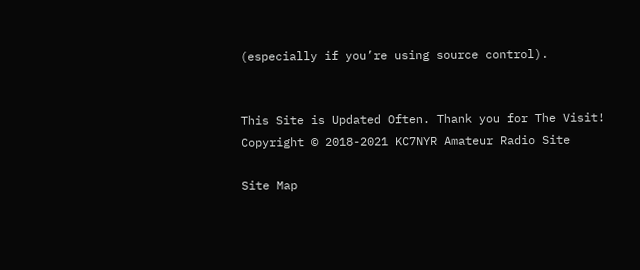(especially if you’re using source control).


This Site is Updated Often. Thank you for The Visit!
Copyright © 2018-2021 KC7NYR Amateur Radio Site

Site Map